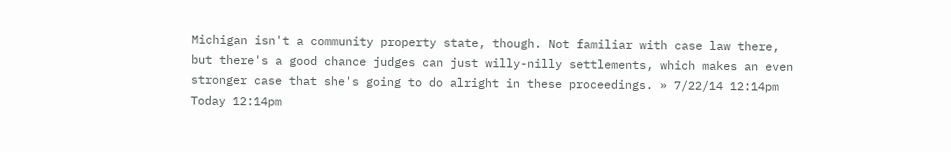Michigan isn't a community property state, though. Not familiar with case law there, but there's a good chance judges can just willy-nilly settlements, which makes an even stronger case that she's going to do alright in these proceedings. » 7/22/14 12:14pm Today 12:14pm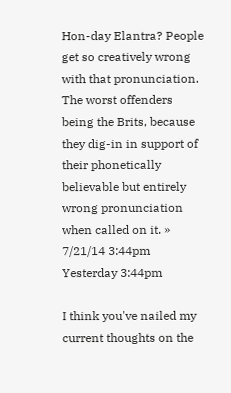Hon-day Elantra? People get so creatively wrong with that pronunciation. The worst offenders being the Brits, because they dig-in in support of their phonetically believable but entirely wrong pronunciation when called on it. » 7/21/14 3:44pm Yesterday 3:44pm

I think you've nailed my current thoughts on the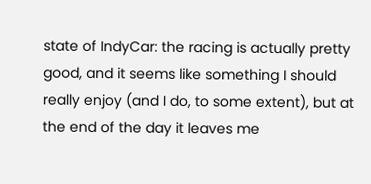state of IndyCar: the racing is actually pretty good, and it seems like something I should really enjoy (and I do, to some extent), but at the end of the day it leaves me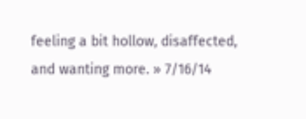feeling a bit hollow, disaffected, and wanting more. » 7/16/14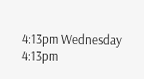4:13pm Wednesday 4:13pm